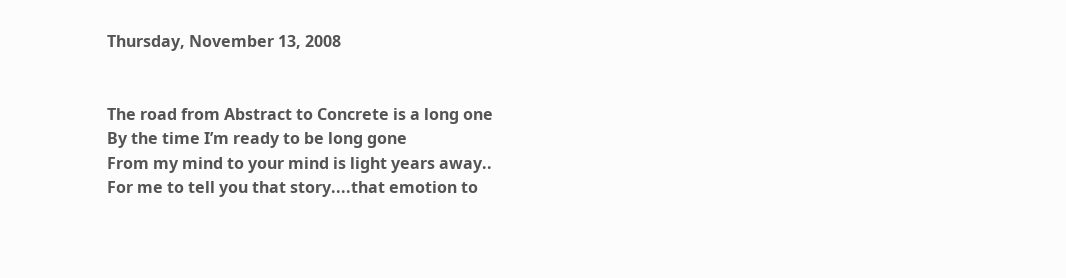Thursday, November 13, 2008


The road from Abstract to Concrete is a long one
By the time I’m ready to be long gone
From my mind to your mind is light years away..
For me to tell you that story....that emotion to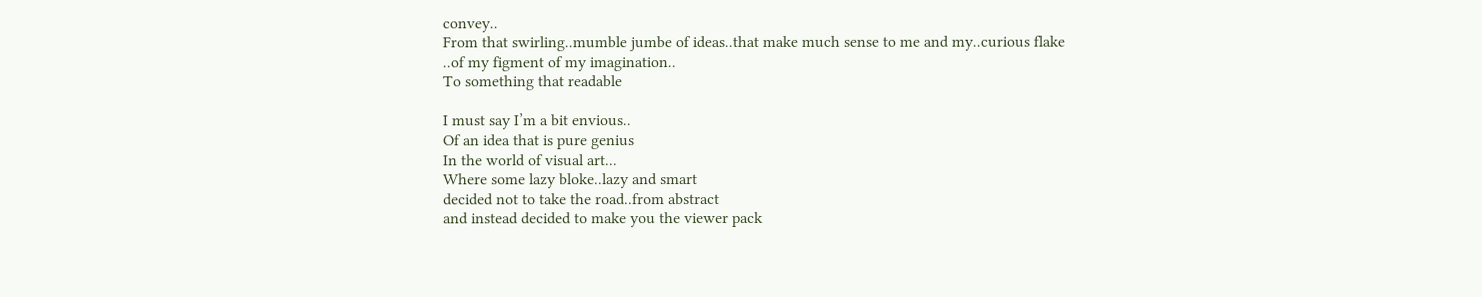convey..
From that swirling..mumble jumbe of ideas..that make much sense to me and my..curious flake
..of my figment of my imagination..
To something that readable

I must say I’m a bit envious..
Of an idea that is pure genius
In the world of visual art...
Where some lazy bloke..lazy and smart
decided not to take the road..from abstract
and instead decided to make you the viewer pack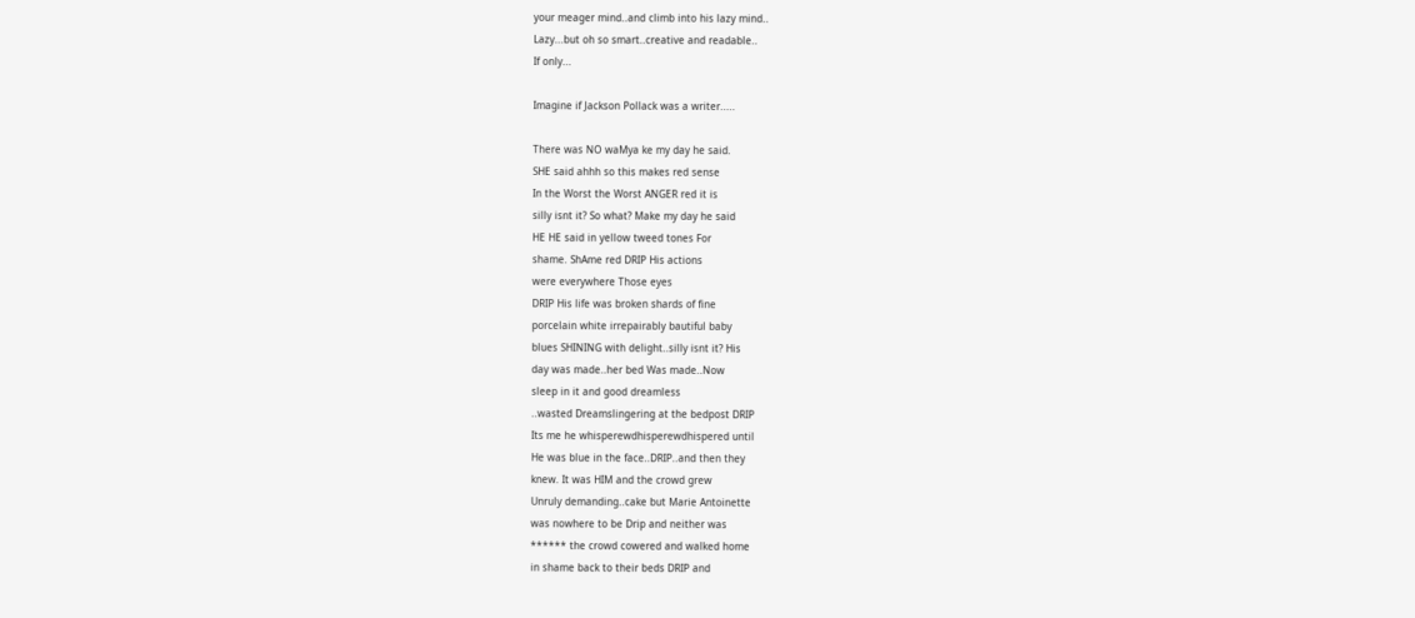your meager mind..and climb into his lazy mind..
Lazy...but oh so smart..creative and readable..
If only...

Imagine if Jackson Pollack was a writer.....

There was NO waMya ke my day he said.
SHE said ahhh so this makes red sense
In the Worst the Worst ANGER red it is
silly isnt it? So what? Make my day he said
HE HE said in yellow tweed tones For
shame. ShAme red DRIP His actions
were everywhere Those eyes
DRIP His life was broken shards of fine
porcelain white irrepairably bautiful baby
blues SHINING with delight..silly isnt it? His
day was made..her bed Was made..Now
sleep in it and good dreamless
..wasted Dreamslingering at the bedpost DRIP
Its me he whisperewdhisperewdhispered until
He was blue in the face..DRIP..and then they
knew. It was HIM and the crowd grew
Unruly demanding..cake but Marie Antoinette
was nowhere to be Drip and neither was
****** the crowd cowered and walked home
in shame back to their beds DRIP and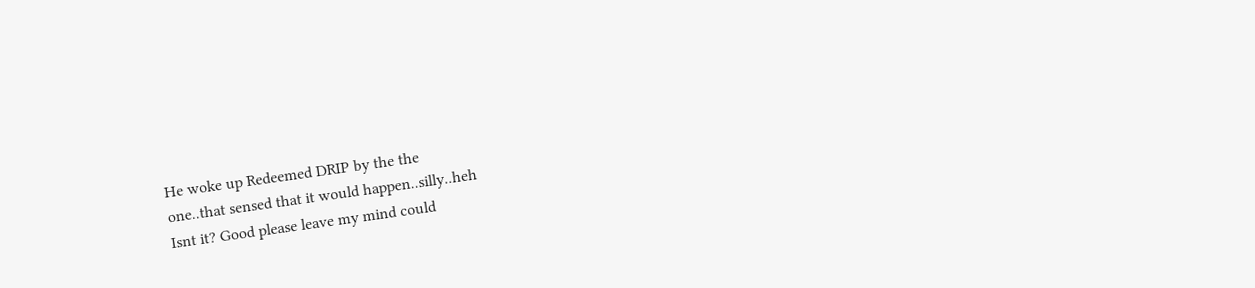He woke up Redeemed DRIP by the the
one..that sensed that it would happen..silly..heh
Isnt it? Good please leave my mind could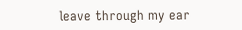leave through my ear